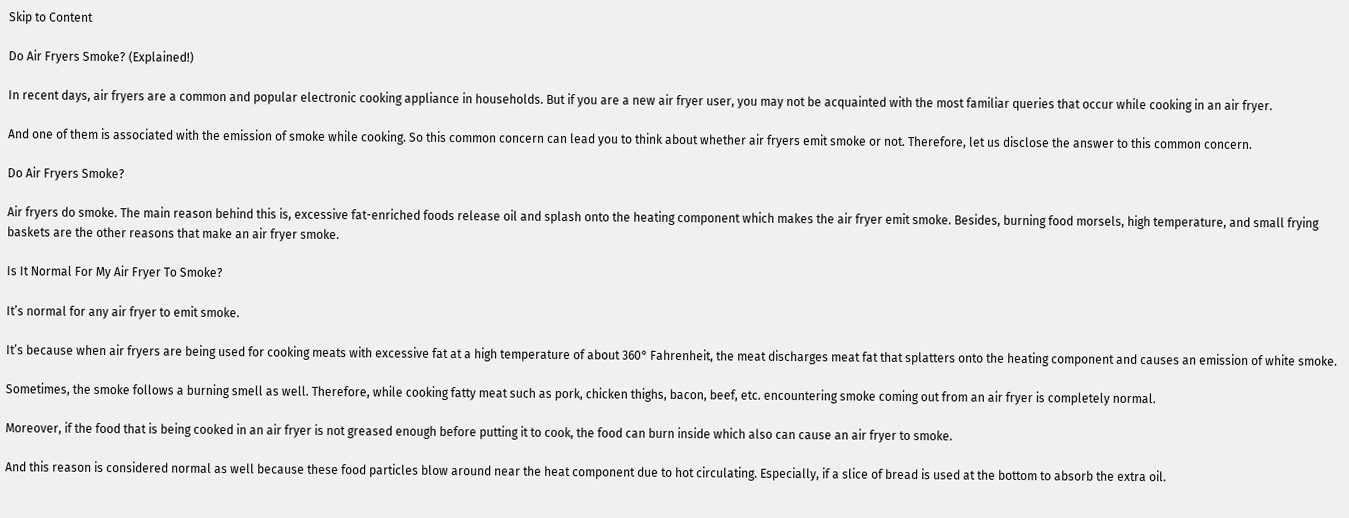Skip to Content

Do Air Fryers Smoke? (Explained!)

In recent days, air fryers are a common and popular electronic cooking appliance in households. But if you are a new air fryer user, you may not be acquainted with the most familiar queries that occur while cooking in an air fryer.

And one of them is associated with the emission of smoke while cooking. So this common concern can lead you to think about whether air fryers emit smoke or not. Therefore, let us disclose the answer to this common concern.

Do Air Fryers Smoke?

Air fryers do smoke. The main reason behind this is, excessive fat-enriched foods release oil and splash onto the heating component which makes the air fryer emit smoke. Besides, burning food morsels, high temperature, and small frying baskets are the other reasons that make an air fryer smoke.

Is It Normal For My Air Fryer To Smoke?

It’s normal for any air fryer to emit smoke.

It’s because when air fryers are being used for cooking meats with excessive fat at a high temperature of about 360° Fahrenheit, the meat discharges meat fat that splatters onto the heating component and causes an emission of white smoke.

Sometimes, the smoke follows a burning smell as well. Therefore, while cooking fatty meat such as pork, chicken thighs, bacon, beef, etc. encountering smoke coming out from an air fryer is completely normal.

Moreover, if the food that is being cooked in an air fryer is not greased enough before putting it to cook, the food can burn inside which also can cause an air fryer to smoke.

And this reason is considered normal as well because these food particles blow around near the heat component due to hot circulating. Especially, if a slice of bread is used at the bottom to absorb the extra oil.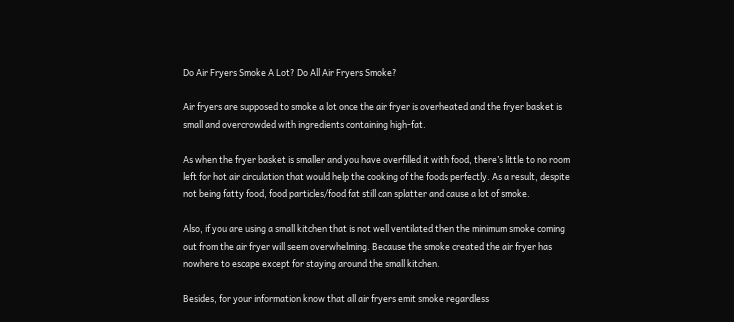Do Air Fryers Smoke A Lot? Do All Air Fryers Smoke?

Air fryers are supposed to smoke a lot once the air fryer is overheated and the fryer basket is small and overcrowded with ingredients containing high-fat.

As when the fryer basket is smaller and you have overfilled it with food, there’s little to no room left for hot air circulation that would help the cooking of the foods perfectly. As a result, despite not being fatty food, food particles/food fat still can splatter and cause a lot of smoke.

Also, if you are using a small kitchen that is not well ventilated then the minimum smoke coming out from the air fryer will seem overwhelming. Because the smoke created the air fryer has nowhere to escape except for staying around the small kitchen.

Besides, for your information know that all air fryers emit smoke regardless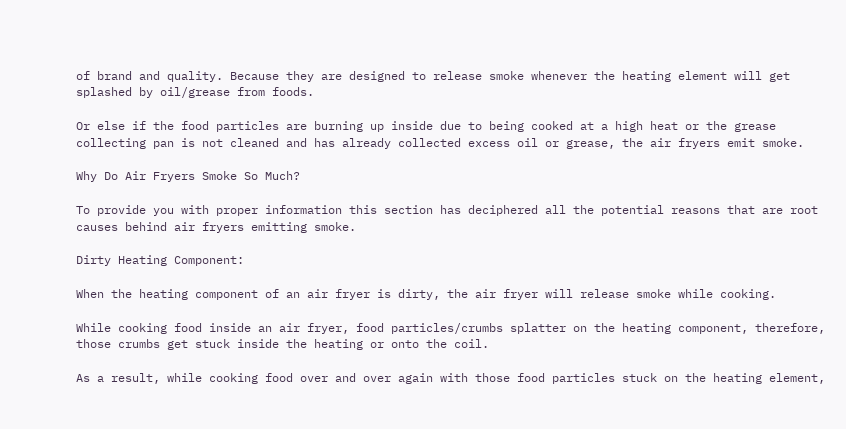of brand and quality. Because they are designed to release smoke whenever the heating element will get splashed by oil/grease from foods.

Or else if the food particles are burning up inside due to being cooked at a high heat or the grease collecting pan is not cleaned and has already collected excess oil or grease, the air fryers emit smoke.

Why Do Air Fryers Smoke So Much?

To provide you with proper information this section has deciphered all the potential reasons that are root causes behind air fryers emitting smoke.

Dirty Heating Component:

When the heating component of an air fryer is dirty, the air fryer will release smoke while cooking.

While cooking food inside an air fryer, food particles/crumbs splatter on the heating component, therefore, those crumbs get stuck inside the heating or onto the coil.

As a result, while cooking food over and over again with those food particles stuck on the heating element,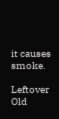it causes smoke.

Leftover Old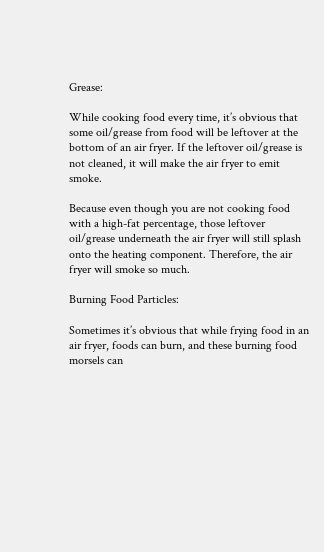Grease:

While cooking food every time, it’s obvious that some oil/grease from food will be leftover at the bottom of an air fryer. If the leftover oil/grease is not cleaned, it will make the air fryer to emit smoke.

Because even though you are not cooking food with a high-fat percentage, those leftover oil/grease underneath the air fryer will still splash onto the heating component. Therefore, the air fryer will smoke so much.

Burning Food Particles:

Sometimes it’s obvious that while frying food in an air fryer, foods can burn, and these burning food morsels can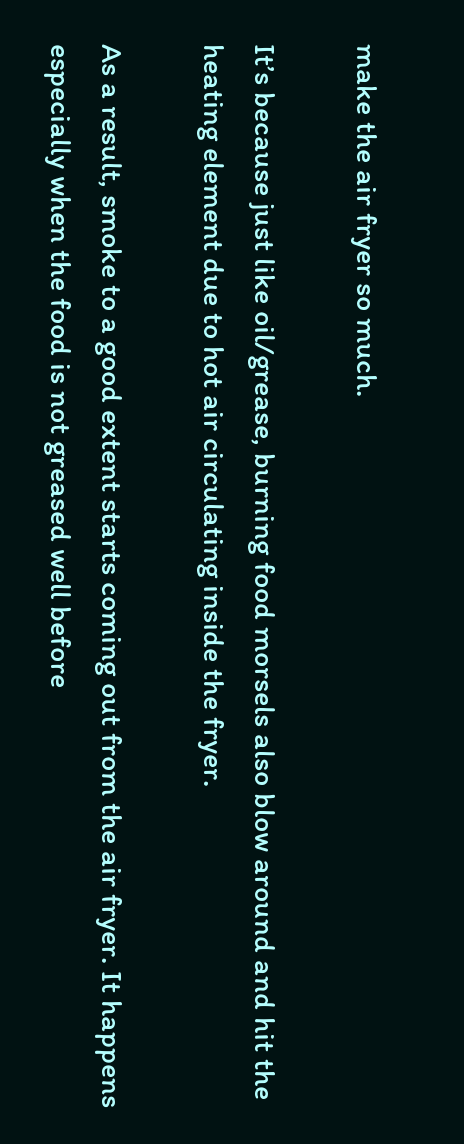make the air fryer so much.

It’s because just like oil/grease, burning food morsels also blow around and hit the heating element due to hot air circulating inside the fryer.

As a result, smoke to a good extent starts coming out from the air fryer. It happens especially when the food is not greased well before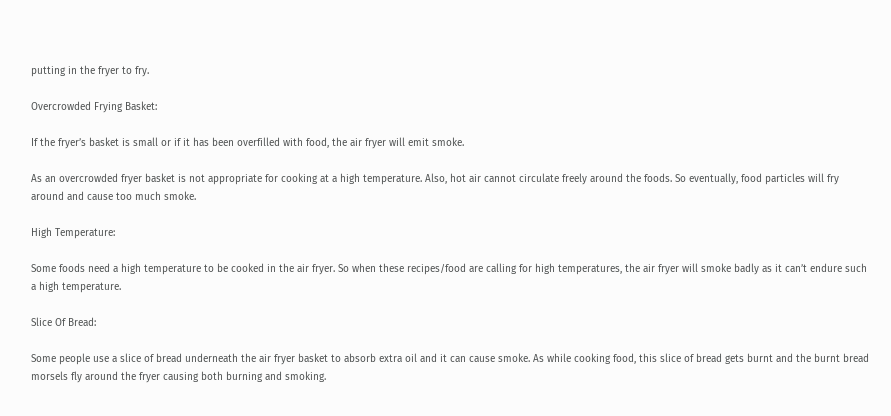putting in the fryer to fry.

Overcrowded Frying Basket:

If the fryer’s basket is small or if it has been overfilled with food, the air fryer will emit smoke.

As an overcrowded fryer basket is not appropriate for cooking at a high temperature. Also, hot air cannot circulate freely around the foods. So eventually, food particles will fry around and cause too much smoke.

High Temperature:

Some foods need a high temperature to be cooked in the air fryer. So when these recipes/food are calling for high temperatures, the air fryer will smoke badly as it can’t endure such a high temperature.

Slice Of Bread:

Some people use a slice of bread underneath the air fryer basket to absorb extra oil and it can cause smoke. As while cooking food, this slice of bread gets burnt and the burnt bread morsels fly around the fryer causing both burning and smoking.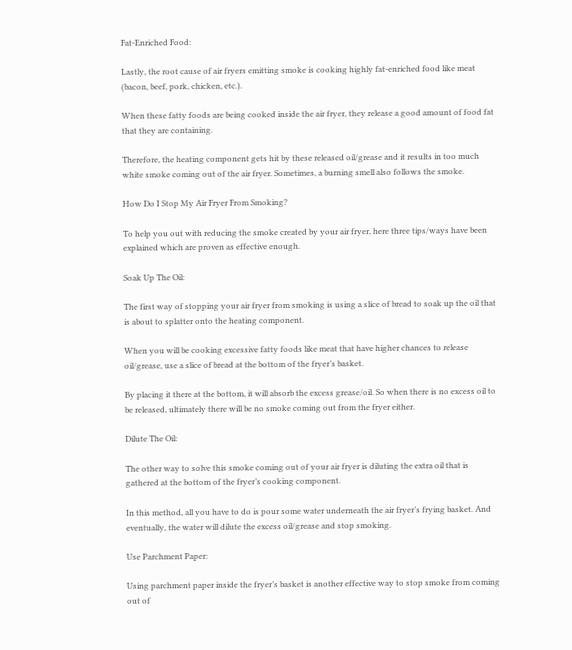Fat-Enriched Food:

Lastly, the root cause of air fryers emitting smoke is cooking highly fat-enriched food like meat (bacon, beef, pork, chicken, etc.).

When these fatty foods are being cooked inside the air fryer, they release a good amount of food fat that they are containing.

Therefore, the heating component gets hit by these released oil/grease and it results in too much white smoke coming out of the air fryer. Sometimes, a burning smell also follows the smoke.

How Do I Stop My Air Fryer From Smoking?

To help you out with reducing the smoke created by your air fryer, here three tips/ways have been explained which are proven as effective enough.

Soak Up The Oil:

The first way of stopping your air fryer from smoking is using a slice of bread to soak up the oil that is about to splatter onto the heating component.

When you will be cooking excessive fatty foods like meat that have higher chances to release oil/grease, use a slice of bread at the bottom of the fryer’s basket.

By placing it there at the bottom, it will absorb the excess grease/oil. So when there is no excess oil to be released, ultimately there will be no smoke coming out from the fryer either.

Dilute The Oil:

The other way to solve this smoke coming out of your air fryer is diluting the extra oil that is gathered at the bottom of the fryer’s cooking component.

In this method, all you have to do is pour some water underneath the air fryer’s frying basket. And eventually, the water will dilute the excess oil/grease and stop smoking.

Use Parchment Paper:

Using parchment paper inside the fryer’s basket is another effective way to stop smoke from coming out of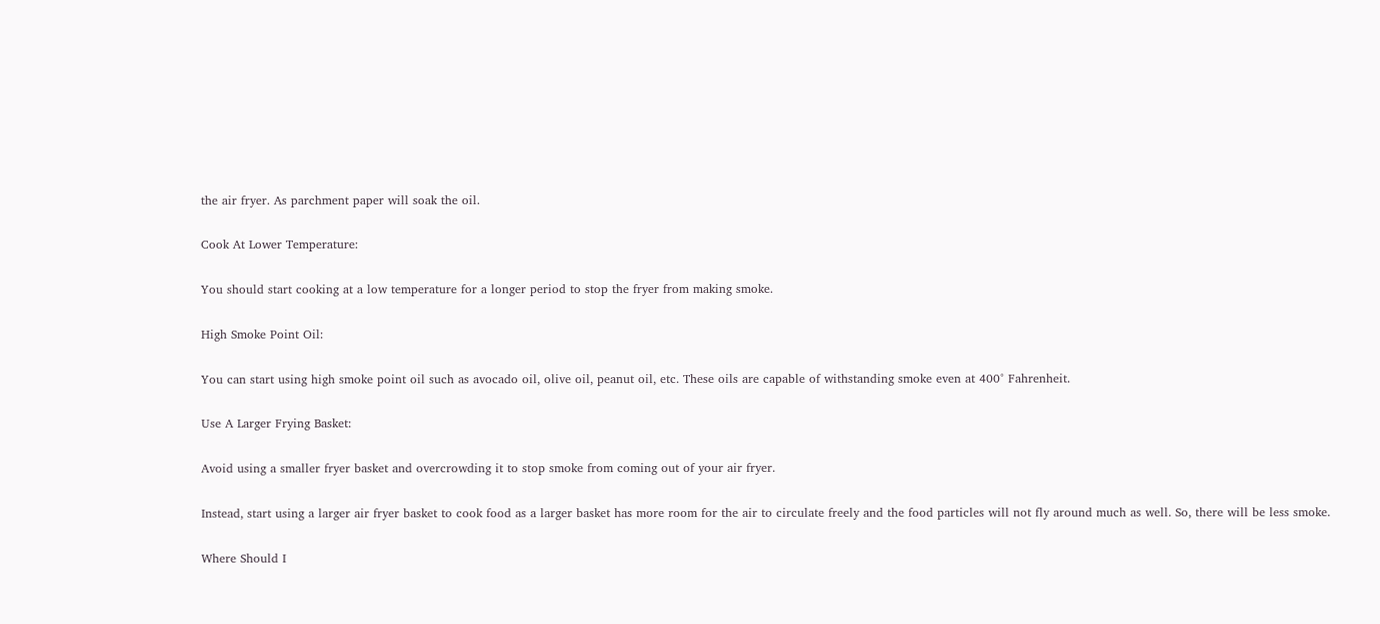the air fryer. As parchment paper will soak the oil.

Cook At Lower Temperature:

You should start cooking at a low temperature for a longer period to stop the fryer from making smoke.

High Smoke Point Oil:

You can start using high smoke point oil such as avocado oil, olive oil, peanut oil, etc. These oils are capable of withstanding smoke even at 400° Fahrenheit.

Use A Larger Frying Basket:

Avoid using a smaller fryer basket and overcrowding it to stop smoke from coming out of your air fryer.

Instead, start using a larger air fryer basket to cook food as a larger basket has more room for the air to circulate freely and the food particles will not fly around much as well. So, there will be less smoke.

Where Should I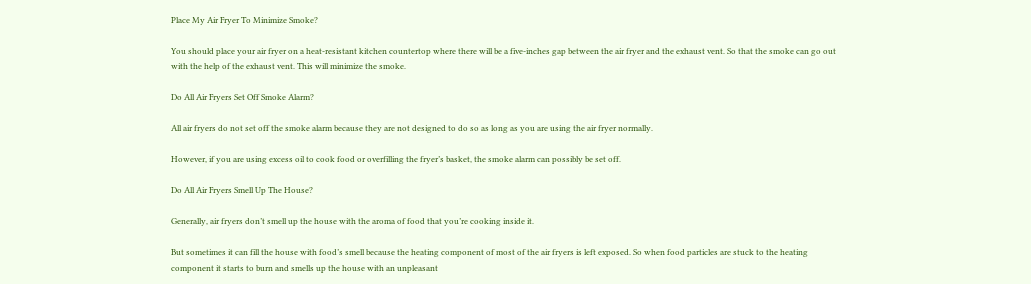Place My Air Fryer To Minimize Smoke?

You should place your air fryer on a heat-resistant kitchen countertop where there will be a five-inches gap between the air fryer and the exhaust vent. So that the smoke can go out with the help of the exhaust vent. This will minimize the smoke.

Do All Air Fryers Set Off Smoke Alarm?

All air fryers do not set off the smoke alarm because they are not designed to do so as long as you are using the air fryer normally.

However, if you are using excess oil to cook food or overfilling the fryer’s basket, the smoke alarm can possibly be set off.

Do All Air Fryers Smell Up The House?

Generally, air fryers don’t smell up the house with the aroma of food that you’re cooking inside it.

But sometimes it can fill the house with food’s smell because the heating component of most of the air fryers is left exposed. So when food particles are stuck to the heating component it starts to burn and smells up the house with an unpleasant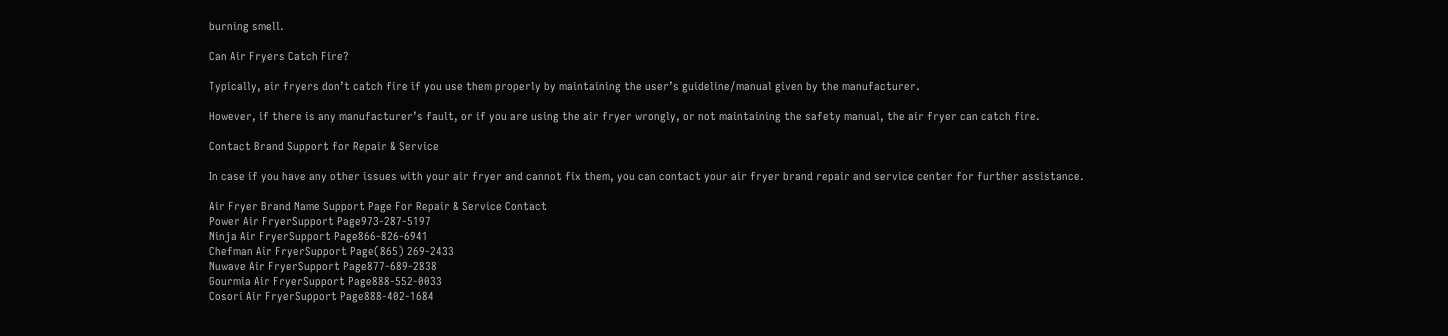burning smell.

Can Air Fryers Catch Fire?

Typically, air fryers don’t catch fire if you use them properly by maintaining the user’s guideline/manual given by the manufacturer.

However, if there is any manufacturer’s fault, or if you are using the air fryer wrongly, or not maintaining the safety manual, the air fryer can catch fire.

Contact Brand Support for Repair & Service

In case if you have any other issues with your air fryer and cannot fix them, you can contact your air fryer brand repair and service center for further assistance.

Air Fryer Brand Name Support Page For Repair & Service Contact
Power Air FryerSupport Page973-287-5197
Ninja Air FryerSupport Page866-826-6941
Chefman Air FryerSupport Page(865) 269-2433
Nuwave Air FryerSupport Page877-689-2838
Gourmia Air FryerSupport Page888-552-0033
Cosori Air FryerSupport Page888-402-1684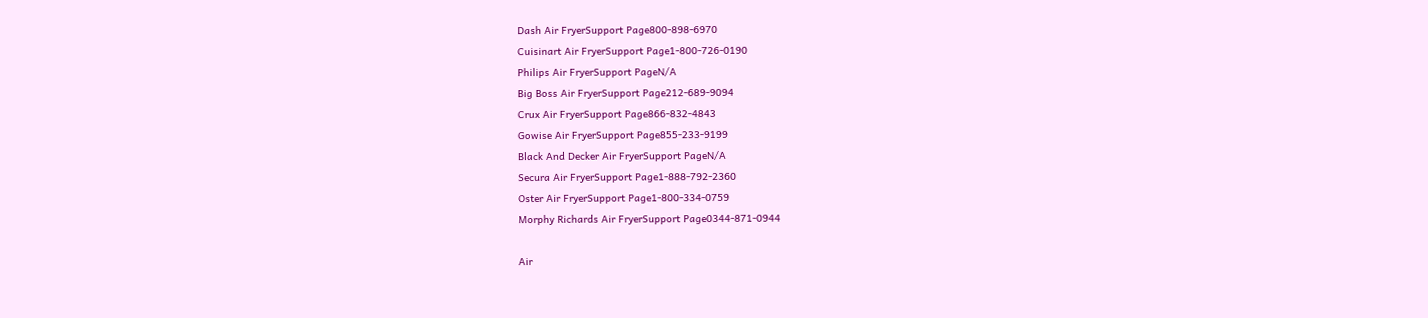Dash Air FryerSupport Page800-898-6970
Cuisinart Air FryerSupport Page1-800-726-0190
Philips Air FryerSupport PageN/A
Big Boss Air FryerSupport Page212-689-9094
Crux Air FryerSupport Page866-832-4843
Gowise Air FryerSupport Page855-233-9199
Black And Decker Air FryerSupport PageN/A
Secura Air FryerSupport Page1-888-792-2360
Oster Air FryerSupport Page1-800-334-0759
Morphy Richards Air FryerSupport Page0344-871-0944

Air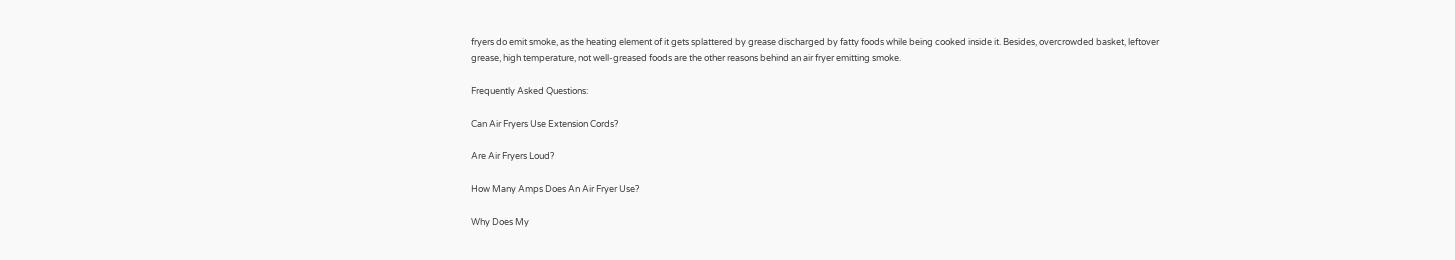fryers do emit smoke, as the heating element of it gets splattered by grease discharged by fatty foods while being cooked inside it. Besides, overcrowded basket, leftover grease, high temperature, not well-greased foods are the other reasons behind an air fryer emitting smoke.

Frequently Asked Questions:

Can Air Fryers Use Extension Cords?

Are Air Fryers Loud?

How Many Amps Does An Air Fryer Use?

Why Does My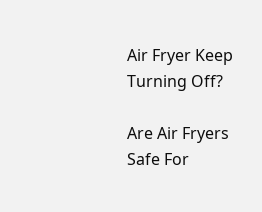Air Fryer Keep Turning Off?

Are Air Fryers Safe For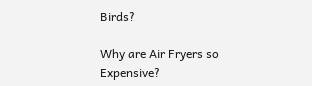Birds?

Why are Air Fryers so Expensive?